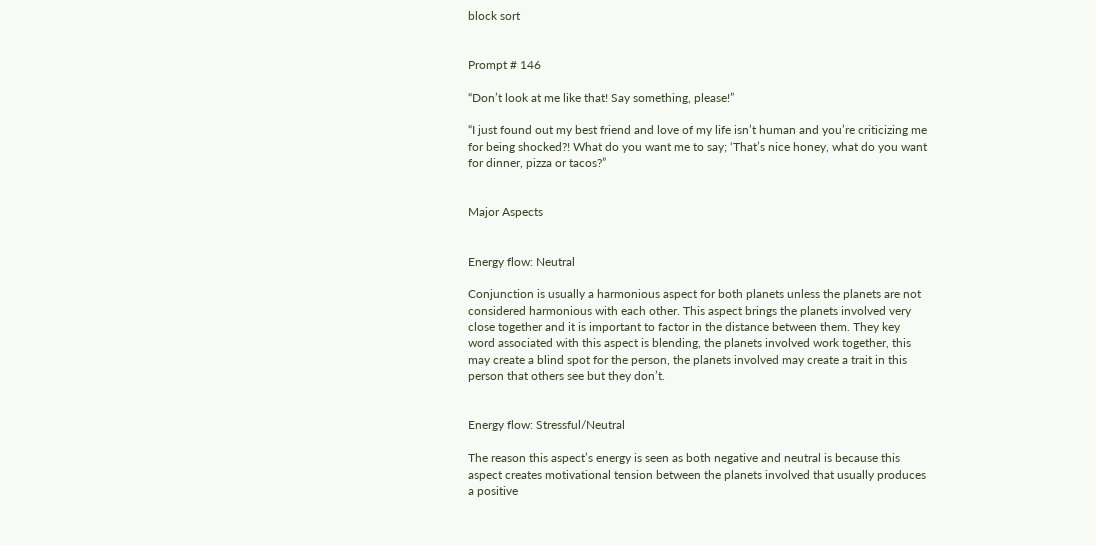block sort


Prompt # 146

“Don’t look at me like that! Say something, please!”

“I just found out my best friend and love of my life isn’t human and you’re criticizing me for being shocked?! What do you want me to say; ‘That’s nice honey, what do you want for dinner, pizza or tacos?”


Major Aspects


Energy flow: Neutral

Conjunction is usually a harmonious aspect for both planets unless the planets are not considered harmonious with each other. This aspect brings the planets involved very close together and it is important to factor in the distance between them. They key word associated with this aspect is blending, the planets involved work together, this may create a blind spot for the person, the planets involved may create a trait in this person that others see but they don’t.


Energy flow: Stressful/Neutral

The reason this aspect’s energy is seen as both negative and neutral is because this aspect creates motivational tension between the planets involved that usually produces a positive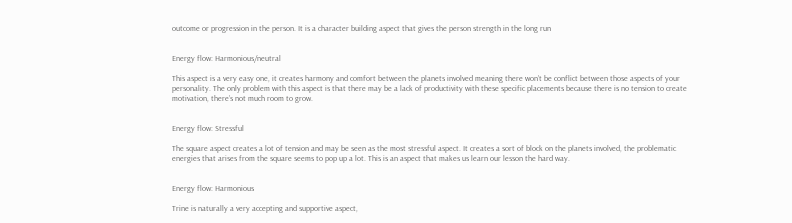outcome or progression in the person. It is a character building aspect that gives the person strength in the long run


Energy flow: Harmonious/neutral

This aspect is a very easy one, it creates harmony and comfort between the planets involved meaning there won’t be conflict between those aspects of your personality. The only problem with this aspect is that there may be a lack of productivity with these specific placements because there is no tension to create motivation, there’s not much room to grow.


Energy flow: Stressful

The square aspect creates a lot of tension and may be seen as the most stressful aspect. It creates a sort of block on the planets involved, the problematic energies that arises from the square seems to pop up a lot. This is an aspect that makes us learn our lesson the hard way.


Energy flow: Harmonious

Trine is naturally a very accepting and supportive aspect,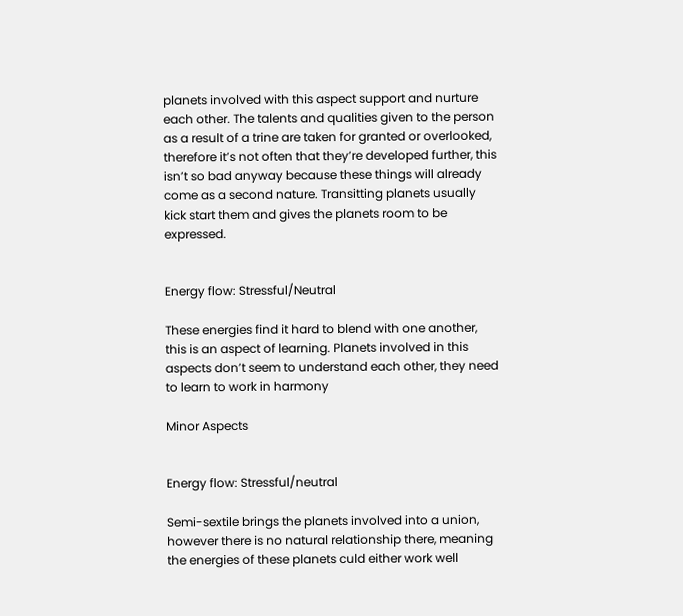planets involved with this aspect support and nurture each other. The talents and qualities given to the person as a result of a trine are taken for granted or overlooked, therefore it’s not often that they’re developed further, this isn’t so bad anyway because these things will already come as a second nature. Transitting planets usually kick start them and gives the planets room to be expressed.


Energy flow: Stressful/Neutral

These energies find it hard to blend with one another, this is an aspect of learning. Planets involved in this aspects don’t seem to understand each other, they need to learn to work in harmony

Minor Aspects


Energy flow: Stressful/neutral

Semi-sextile brings the planets involved into a union, however there is no natural relationship there, meaning the energies of these planets culd either work well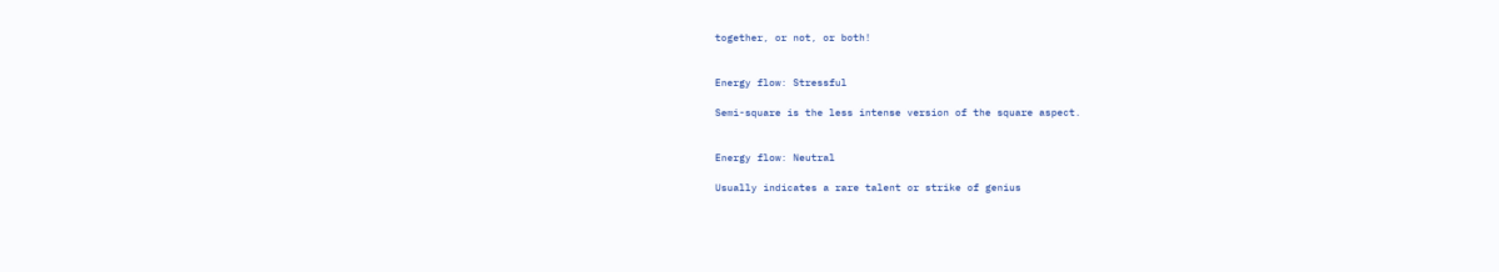together, or not, or both!


Energy flow: Stressful

Semi-square is the less intense version of the square aspect.


Energy flow: Neutral

Usually indicates a rare talent or strike of genius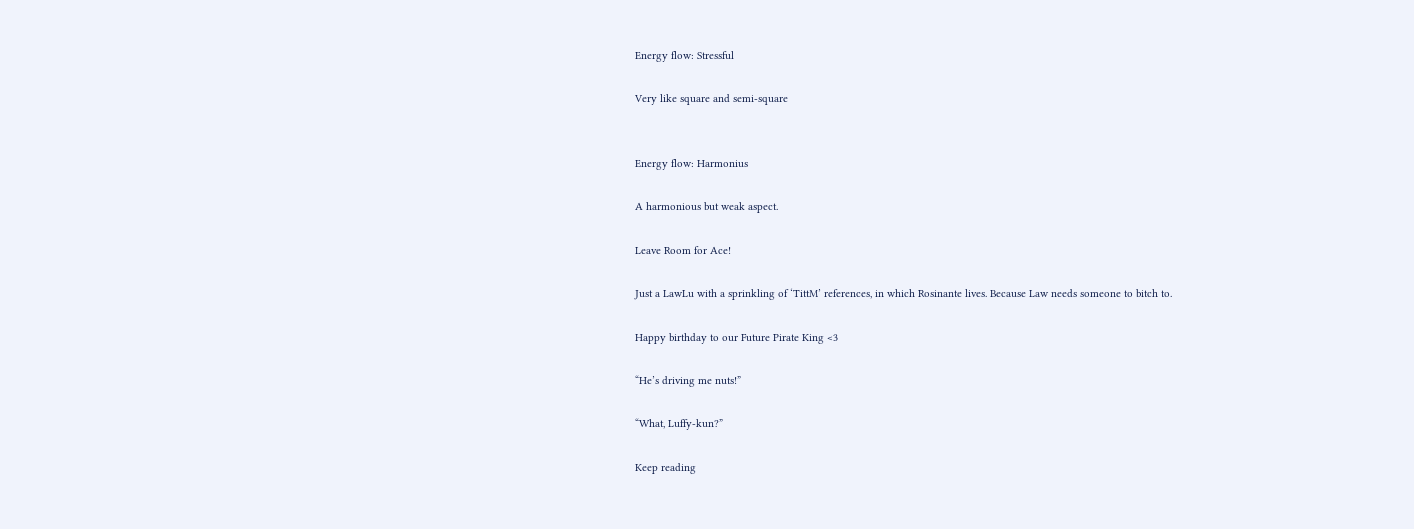Energy flow: Stressful

Very like square and semi-square


Energy flow: Harmonius

A harmonious but weak aspect.

Leave Room for Ace!

Just a LawLu with a sprinkling of ‘TittM’ references, in which Rosinante lives. Because Law needs someone to bitch to.

Happy birthday to our Future Pirate King <3

“He’s driving me nuts!”

“What, Luffy-kun?”

Keep reading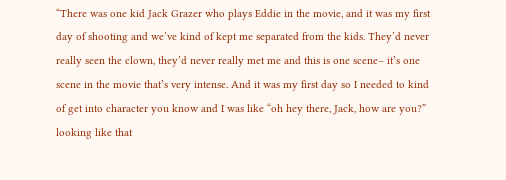“There was one kid Jack Grazer who plays Eddie in the movie, and it was my first day of shooting and we’ve kind of kept me separated from the kids. They’d never really seen the clown, they’d never really met me and this is one scene– it’s one scene in the movie that’s very intense. And it was my first day so I needed to kind of get into character you know and I was like “oh hey there, Jack, how are you?” looking like that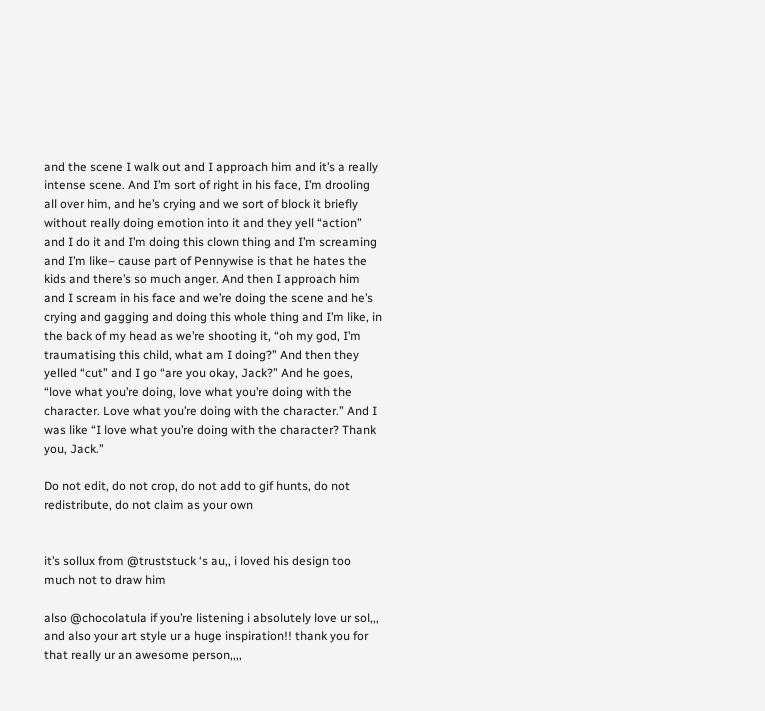and the scene I walk out and I approach him and it’s a really intense scene. And I’m sort of right in his face, I’m drooling all over him, and he’s crying and we sort of block it briefly without really doing emotion into it and they yell “action” and I do it and I’m doing this clown thing and I’m screaming and I’m like– cause part of Pennywise is that he hates the kids and there’s so much anger. And then I approach him and I scream in his face and we’re doing the scene and he’s crying and gagging and doing this whole thing and I’m like, in the back of my head as we’re shooting it, “oh my god, I’m traumatising this child, what am I doing?” And then they yelled “cut” and I go “are you okay, Jack?” And he goes, “love what you’re doing, love what you’re doing with the character. Love what you’re doing with the character.” And I was like “I love what you’re doing with the character? Thank you, Jack.”

Do not edit, do not crop, do not add to gif hunts, do not redistribute, do not claim as your own


it’s sollux from @truststuck ‘s au,, i loved his design too much not to draw him

also @chocolatula if you’re listening i absolutely love ur sol,,, and also your art style ur a huge inspiration!! thank you for that really ur an awesome person,,,,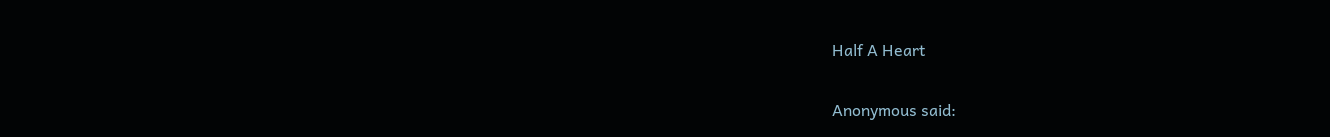Half A Heart

Anonymous said: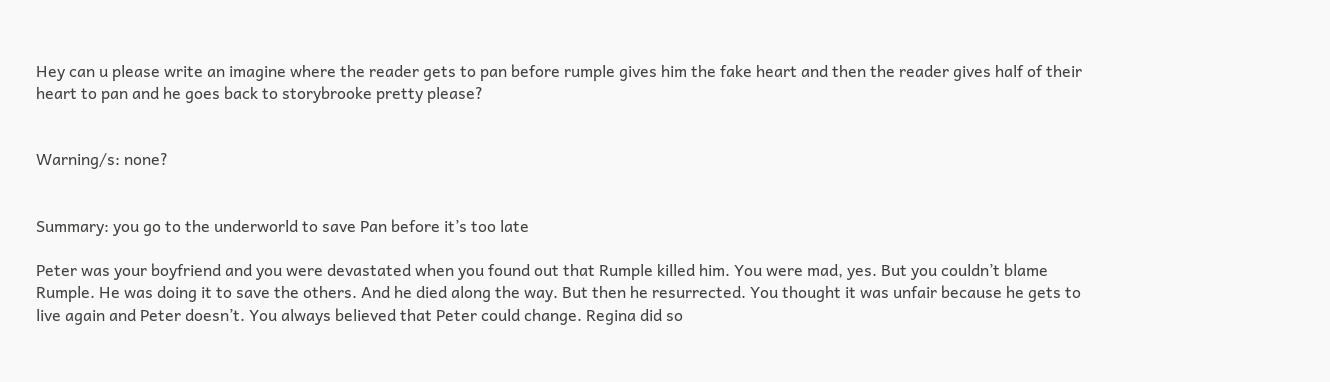Hey can u please write an imagine where the reader gets to pan before rumple gives him the fake heart and then the reader gives half of their heart to pan and he goes back to storybrooke pretty please?


Warning/s: none?


Summary: you go to the underworld to save Pan before it’s too late

Peter was your boyfriend and you were devastated when you found out that Rumple killed him. You were mad, yes. But you couldn’t blame Rumple. He was doing it to save the others. And he died along the way. But then he resurrected. You thought it was unfair because he gets to live again and Peter doesn’t. You always believed that Peter could change. Regina did so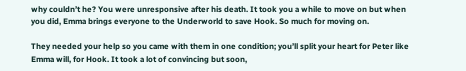why couldn’t he? You were unresponsive after his death. It took you a while to move on but when you did, Emma brings everyone to the Underworld to save Hook. So much for moving on.

They needed your help so you came with them in one condition; you’ll split your heart for Peter like Emma will, for Hook. It took a lot of convincing but soon,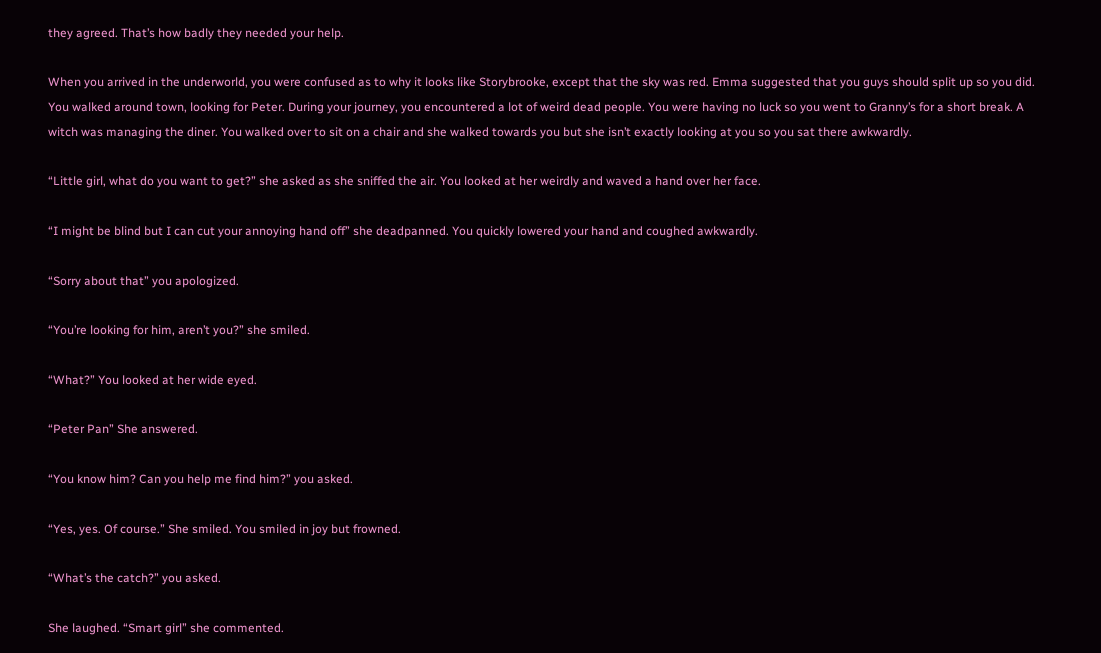they agreed. That’s how badly they needed your help.

When you arrived in the underworld, you were confused as to why it looks like Storybrooke, except that the sky was red. Emma suggested that you guys should split up so you did. You walked around town, looking for Peter. During your journey, you encountered a lot of weird dead people. You were having no luck so you went to Granny’s for a short break. A witch was managing the diner. You walked over to sit on a chair and she walked towards you but she isn’t exactly looking at you so you sat there awkwardly.

“Little girl, what do you want to get?” she asked as she sniffed the air. You looked at her weirdly and waved a hand over her face.

“I might be blind but I can cut your annoying hand off” she deadpanned. You quickly lowered your hand and coughed awkwardly.

“Sorry about that” you apologized.

“You’re looking for him, aren’t you?” she smiled.

“What?” You looked at her wide eyed.

“Peter Pan” She answered.

“You know him? Can you help me find him?” you asked.

“Yes, yes. Of course.” She smiled. You smiled in joy but frowned.

“What’s the catch?” you asked.

She laughed. “Smart girl” she commented.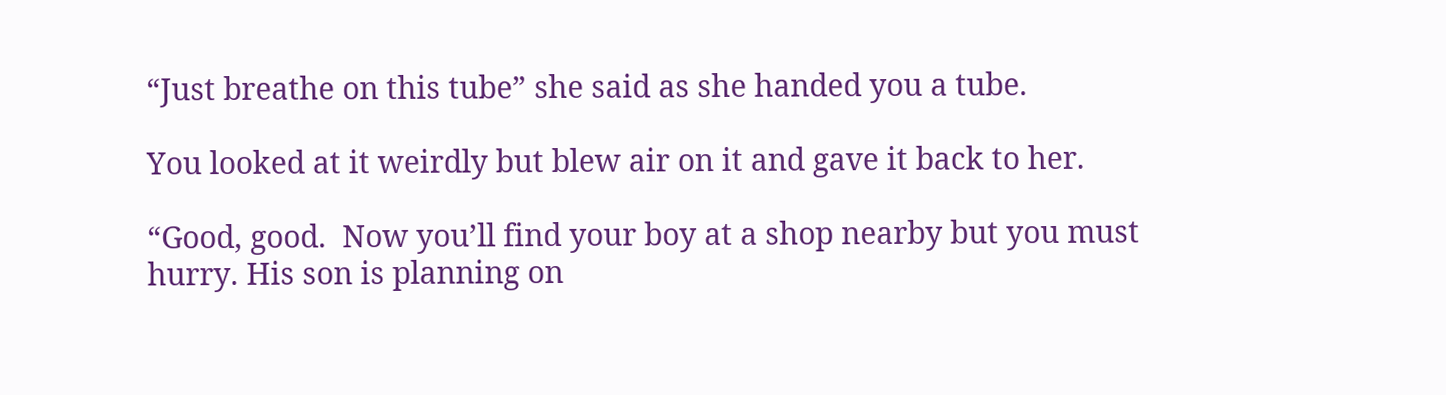“Just breathe on this tube” she said as she handed you a tube.

You looked at it weirdly but blew air on it and gave it back to her.

“Good, good.  Now you’ll find your boy at a shop nearby but you must hurry. His son is planning on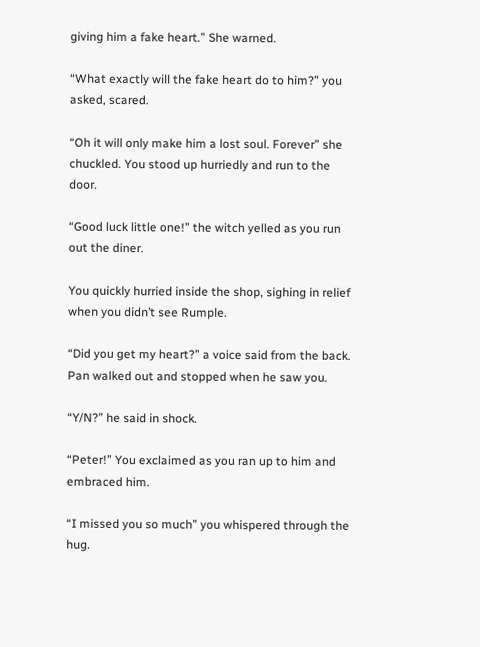giving him a fake heart.” She warned.

“What exactly will the fake heart do to him?” you asked, scared.

“Oh it will only make him a lost soul. Forever” she chuckled. You stood up hurriedly and run to the door.

“Good luck little one!” the witch yelled as you run out the diner.

You quickly hurried inside the shop, sighing in relief when you didn’t see Rumple.

“Did you get my heart?” a voice said from the back. Pan walked out and stopped when he saw you.

“Y/N?” he said in shock.

“Peter!” You exclaimed as you ran up to him and embraced him.

“I missed you so much” you whispered through the hug.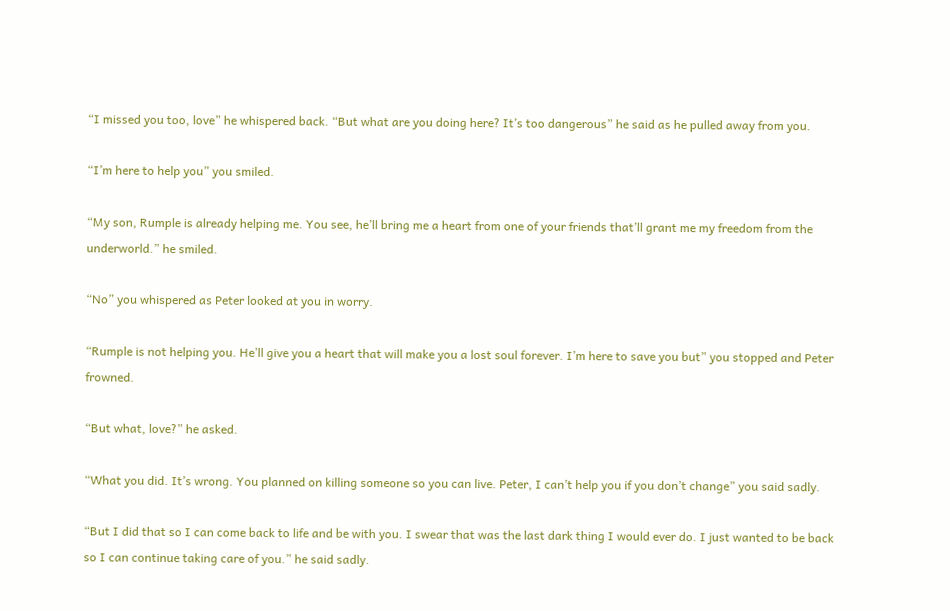“I missed you too, love” he whispered back. “But what are you doing here? It’s too dangerous” he said as he pulled away from you.

“I’m here to help you” you smiled.

“My son, Rumple is already helping me. You see, he’ll bring me a heart from one of your friends that’ll grant me my freedom from the underworld.” he smiled.

“No” you whispered as Peter looked at you in worry.

“Rumple is not helping you. He’ll give you a heart that will make you a lost soul forever. I’m here to save you but” you stopped and Peter frowned.

“But what, love?” he asked.

“What you did. It’s wrong. You planned on killing someone so you can live. Peter, I can’t help you if you don’t change” you said sadly.

“But I did that so I can come back to life and be with you. I swear that was the last dark thing I would ever do. I just wanted to be back so I can continue taking care of you.” he said sadly.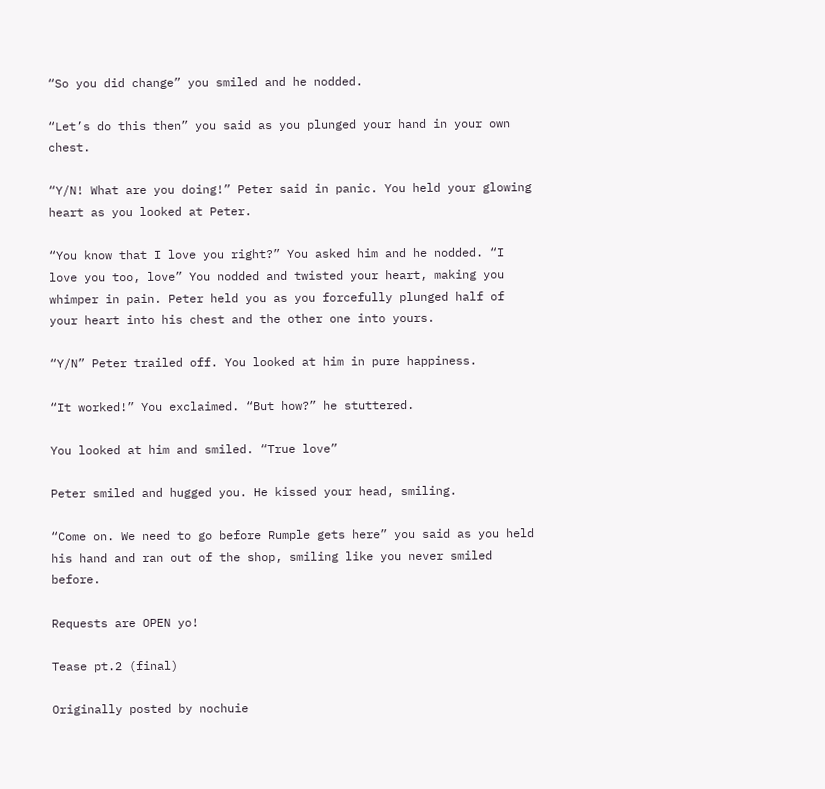“So you did change” you smiled and he nodded.

“Let’s do this then” you said as you plunged your hand in your own chest.

“Y/N! What are you doing!” Peter said in panic. You held your glowing heart as you looked at Peter.

“You know that I love you right?” You asked him and he nodded. “I love you too, love” You nodded and twisted your heart, making you whimper in pain. Peter held you as you forcefully plunged half of your heart into his chest and the other one into yours.

“Y/N” Peter trailed off. You looked at him in pure happiness.

“It worked!” You exclaimed. “But how?” he stuttered.

You looked at him and smiled. “True love”

Peter smiled and hugged you. He kissed your head, smiling.

“Come on. We need to go before Rumple gets here” you said as you held his hand and ran out of the shop, smiling like you never smiled before.

Requests are OPEN yo!

Tease pt.2 (final)

Originally posted by nochuie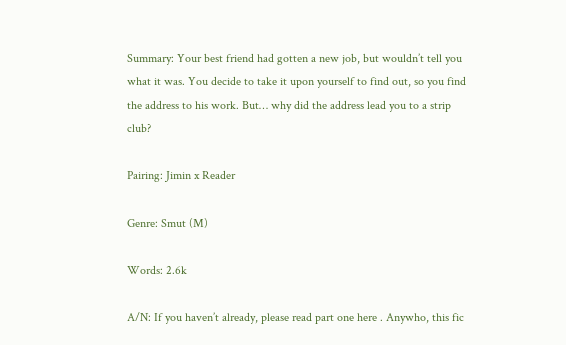Summary: Your best friend had gotten a new job, but wouldn’t tell you what it was. You decide to take it upon yourself to find out, so you find the address to his work. But… why did the address lead you to a strip club?

Pairing: Jimin x Reader

Genre: Smut (M)

Words: 2.6k

A/N: If you haven’t already, please read part one here . Anywho, this fic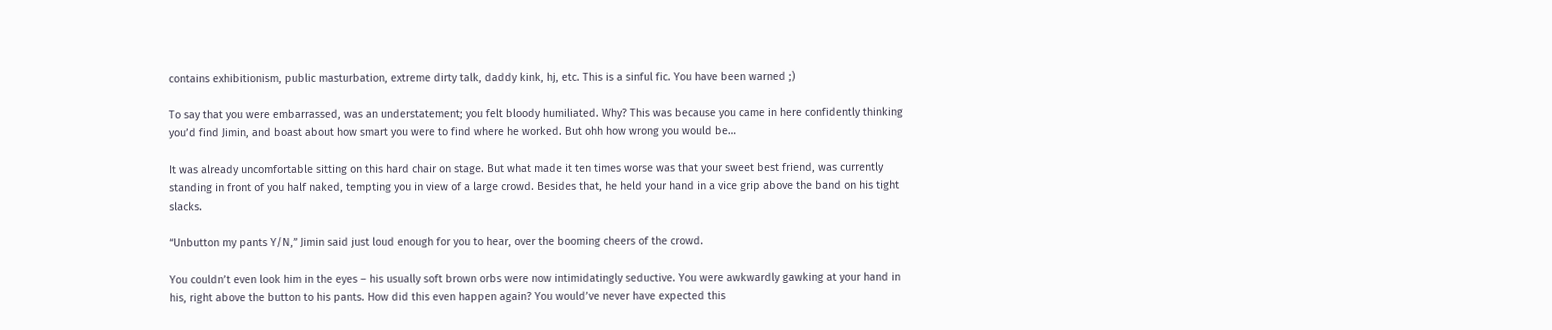contains exhibitionism, public masturbation, extreme dirty talk, daddy kink, hj, etc. This is a sinful fic. You have been warned ;)

To say that you were embarrassed, was an understatement; you felt bloody humiliated. Why? This was because you came in here confidently thinking you’d find Jimin, and boast about how smart you were to find where he worked. But ohh how wrong you would be…

It was already uncomfortable sitting on this hard chair on stage. But what made it ten times worse was that your sweet best friend, was currently standing in front of you half naked, tempting you in view of a large crowd. Besides that, he held your hand in a vice grip above the band on his tight slacks.

“Unbutton my pants Y/N,” Jimin said just loud enough for you to hear, over the booming cheers of the crowd.

You couldn’t even look him in the eyes – his usually soft brown orbs were now intimidatingly seductive. You were awkwardly gawking at your hand in his, right above the button to his pants. How did this even happen again? You would’ve never have expected this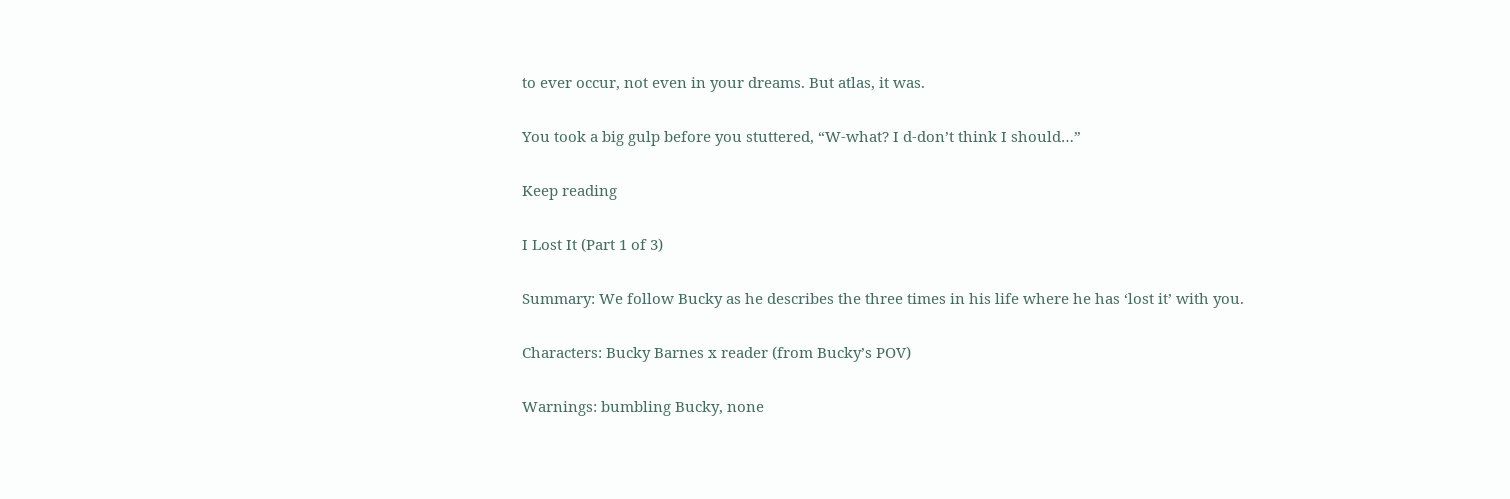to ever occur, not even in your dreams. But atlas, it was.

You took a big gulp before you stuttered, “W-what? I d-don’t think I should…”

Keep reading

I Lost It (Part 1 of 3)

Summary: We follow Bucky as he describes the three times in his life where he has ‘lost it’ with you.

Characters: Bucky Barnes x reader (from Bucky’s POV)

Warnings: bumbling Bucky, none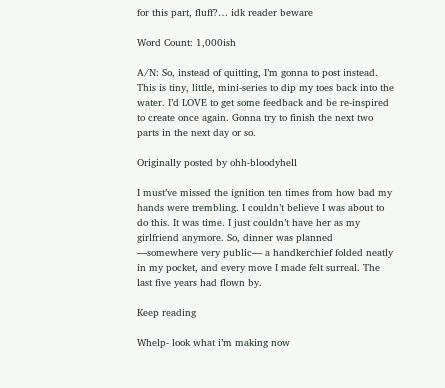for this part, fluff?… idk reader beware

Word Count: 1,000ish

A/N: So, instead of quitting, I’m gonna to post instead. This is tiny, little, mini-series to dip my toes back into the water. I’d LOVE to get some feedback and be re-inspired to create once again. Gonna try to finish the next two parts in the next day or so.

Originally posted by ohh-bloodyhell

I must’ve missed the ignition ten times from how bad my hands were trembling. I couldn’t believe I was about to do this. It was time. I just couldn’t have her as my girlfriend anymore. So, dinner was planned —somewhere very public— a handkerchief folded neatly in my pocket, and every move I made felt surreal. The last five years had flown by.

Keep reading

Whelp- look what i’m making now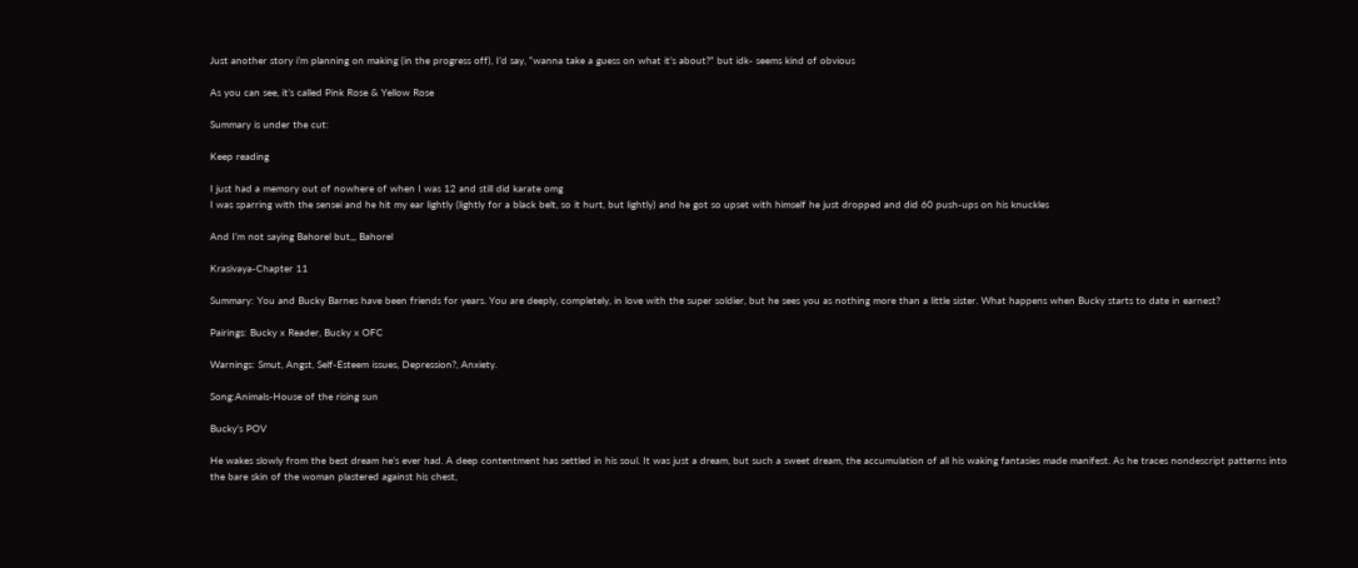Just another story i’m planning on making (in the progress off), I’d say, “wanna take a guess on what it’s about?” but idk- seems kind of obvious

As you can see, it’s called Pink Rose & Yellow Rose

Summary is under the cut:

Keep reading

I just had a memory out of nowhere of when I was 12 and still did karate omg
I was sparring with the sensei and he hit my ear lightly (lightly for a black belt, so it hurt, but lightly) and he got so upset with himself he just dropped and did 60 push-ups on his knuckles

And I’m not saying Bahorel but,,, Bahorel

Krasivaya-Chapter 11

Summary: You and Bucky Barnes have been friends for years. You are deeply, completely, in love with the super soldier, but he sees you as nothing more than a little sister. What happens when Bucky starts to date in earnest?

Pairings: Bucky x Reader, Bucky x OFC

Warnings: Smut, Angst, Self-Esteem issues, Depression?, Anxiety.

Song:Animals-House of the rising sun

Bucky’s POV

He wakes slowly from the best dream he’s ever had. A deep contentment has settled in his soul. It was just a dream, but such a sweet dream, the accumulation of all his waking fantasies made manifest. As he traces nondescript patterns into the bare skin of the woman plastered against his chest,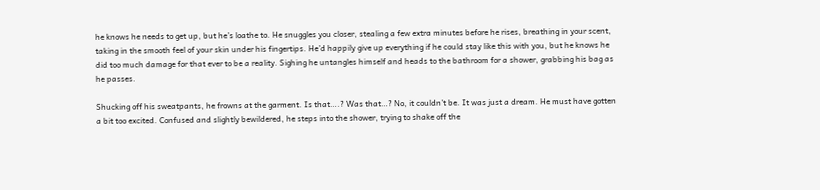he knows he needs to get up, but he’s loathe to. He snuggles you closer, stealing a few extra minutes before he rises, breathing in your scent, taking in the smooth feel of your skin under his fingertips. He’d happily give up everything if he could stay like this with you, but he knows he did too much damage for that ever to be a reality. Sighing he untangles himself and heads to the bathroom for a shower, grabbing his bag as he passes.

Shucking off his sweatpants, he frowns at the garment. Is that….? Was that…? No, it couldn’t be. It was just a dream. He must have gotten a bit too excited. Confused and slightly bewildered, he steps into the shower, trying to shake off the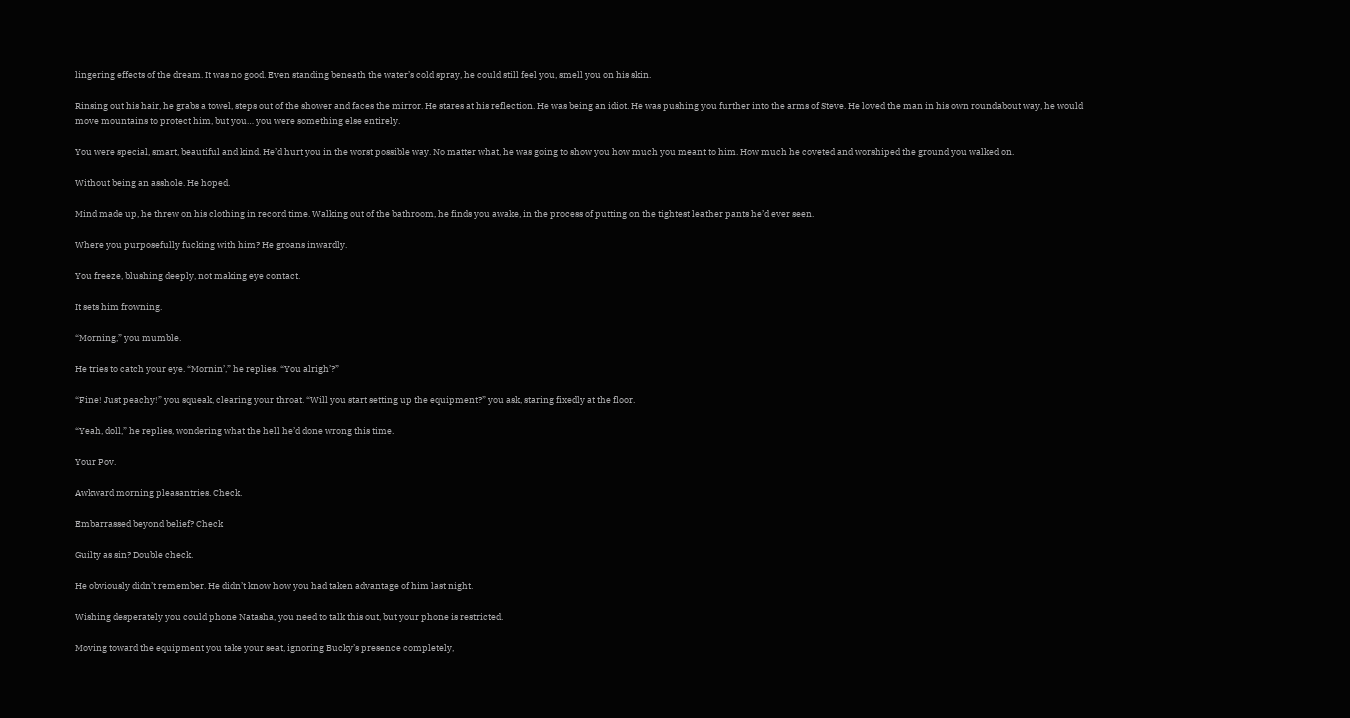lingering effects of the dream. It was no good. Even standing beneath the water’s cold spray, he could still feel you, smell you on his skin.

Rinsing out his hair, he grabs a towel, steps out of the shower and faces the mirror. He stares at his reflection. He was being an idiot. He was pushing you further into the arms of Steve. He loved the man in his own roundabout way, he would move mountains to protect him, but you… you were something else entirely.

You were special, smart, beautiful and kind. He’d hurt you in the worst possible way. No matter what, he was going to show you how much you meant to him. How much he coveted and worshiped the ground you walked on.

Without being an asshole. He hoped.

Mind made up, he threw on his clothing in record time. Walking out of the bathroom, he finds you awake, in the process of putting on the tightest leather pants he’d ever seen.

Where you purposefully fucking with him? He groans inwardly.

You freeze, blushing deeply, not making eye contact.

It sets him frowning.

“Morning,” you mumble.

He tries to catch your eye. “Mornin’,” he replies. “You alrigh’?”

“Fine! Just peachy!” you squeak, clearing your throat. “Will you start setting up the equipment?” you ask, staring fixedly at the floor.

“Yeah, doll,” he replies, wondering what the hell he’d done wrong this time.

Your Pov.

Awkward morning pleasantries. Check.

Embarrassed beyond belief? Check

Guilty as sin? Double check.

He obviously didn’t remember. He didn’t know how you had taken advantage of him last night.

Wishing desperately you could phone Natasha, you need to talk this out, but your phone is restricted.

Moving toward the equipment you take your seat, ignoring Bucky’s presence completely,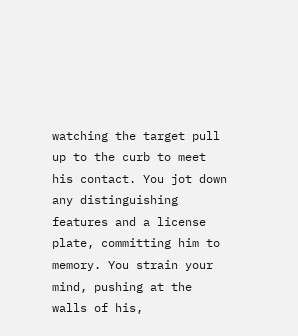watching the target pull up to the curb to meet his contact. You jot down any distinguishing features and a license plate, committing him to memory. You strain your mind, pushing at the walls of his,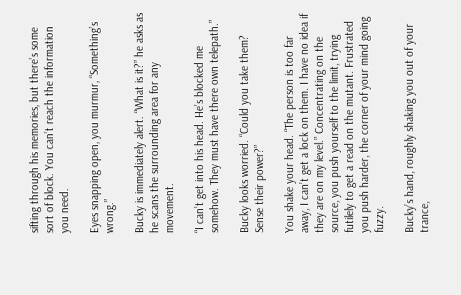sifting through his memories, but there’s some sort of block. You can’t reach the information you need.

Eyes snapping open, you murmur, “Something’s wrong.”

Bucky is immediately alert. “What is it?” he asks as he scans the surrounding area for any movement.

“I can’t get into his head. He’s blocked me somehow. They must have there own telepath.”

Bucky looks worried. “Could you take them? Sense their power?”

You shake your head. “The person is too far away, I can’t get a lock on them. I have no idea if they are on my level.” Concentrating on the source, you push yourself to the limit, trying futilely to get a read on the mutant. Frustrated you push harder, the corner of your mind going fuzzy.

Bucky’s hand, roughly shaking you out of your trance,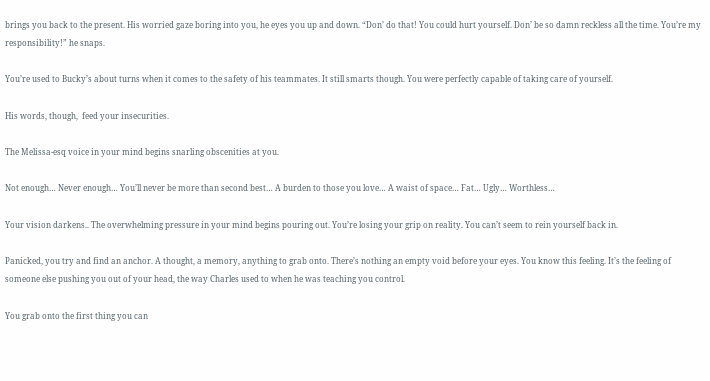brings you back to the present. His worried gaze boring into you, he eyes you up and down. “Don’ do that! You could hurt yourself. Don’ be so damn reckless all the time. You’re my responsibility!” he snaps.

You’re used to Bucky’s about turns when it comes to the safety of his teammates. It still smarts though. You were perfectly capable of taking care of yourself.

His words, though,  feed your insecurities.

The Melissa-esq voice in your mind begins snarling obscenities at you.

Not enough… Never enough… You’ll never be more than second best… A burden to those you love… A waist of space… Fat… Ugly… Worthless…

Your vision darkens.. The overwhelming pressure in your mind begins pouring out. You’re losing your grip on reality. You can’t seem to rein yourself back in.

Panicked, you try and find an anchor. A thought, a memory, anything to grab onto. There’s nothing an empty void before your eyes. You know this feeling. It’s the feeling of someone else pushing you out of your head, the way Charles used to when he was teaching you control.

You grab onto the first thing you can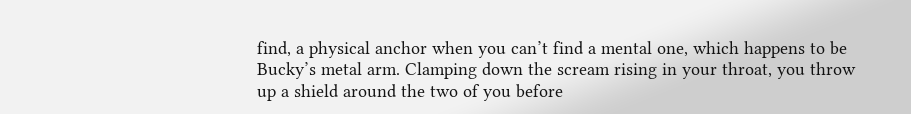find, a physical anchor when you can’t find a mental one, which happens to be Bucky’s metal arm. Clamping down the scream rising in your throat, you throw up a shield around the two of you before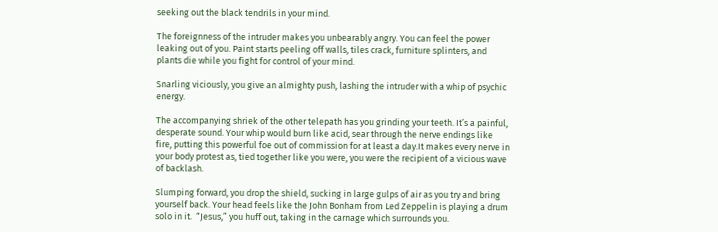seeking out the black tendrils in your mind.

The foreignness of the intruder makes you unbearably angry. You can feel the power leaking out of you. Paint starts peeling off walls, tiles crack, furniture splinters, and plants die while you fight for control of your mind.

Snarling viciously, you give an almighty push, lashing the intruder with a whip of psychic energy.

The accompanying shriek of the other telepath has you grinding your teeth. It’s a painful, desperate sound. Your whip would burn like acid, sear through the nerve endings like fire, putting this powerful foe out of commission for at least a day.It makes every nerve in your body protest as, tied together like you were, you were the recipient of a vicious wave of backlash.

Slumping forward, you drop the shield, sucking in large gulps of air as you try and bring yourself back. Your head feels like the John Bonham from Led Zeppelin is playing a drum solo in it.  “Jesus,” you huff out, taking in the carnage which surrounds you.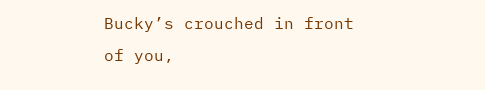Bucky’s crouched in front of you,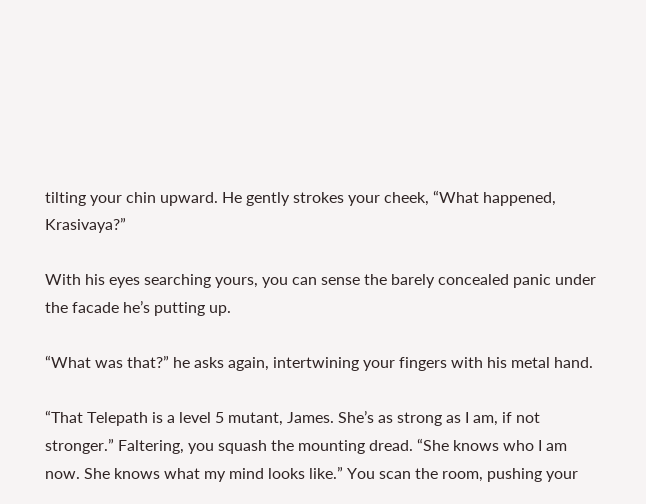tilting your chin upward. He gently strokes your cheek, “What happened, Krasivaya?”

With his eyes searching yours, you can sense the barely concealed panic under the facade he’s putting up.

“What was that?” he asks again, intertwining your fingers with his metal hand.

“That Telepath is a level 5 mutant, James. She’s as strong as I am, if not stronger.” Faltering, you squash the mounting dread. “She knows who I am now. She knows what my mind looks like.” You scan the room, pushing your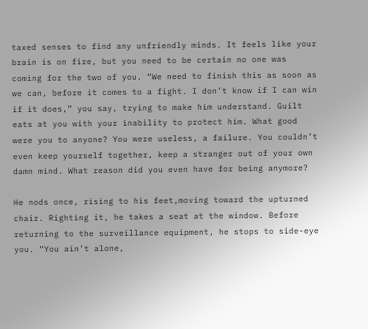taxed senses to find any unfriendly minds. It feels like your brain is on fire, but you need to be certain no one was coming for the two of you. “We need to finish this as soon as we can, before it comes to a fight. I don’t know if I can win if it does,” you say, trying to make him understand. Guilt eats at you with your inability to protect him. What good were you to anyone? You were useless, a failure. You couldn’t even keep yourself together, keep a stranger out of your own damn mind. What reason did you even have for being anymore?

He nods once, rising to his feet,moving toward the upturned chair. Righting it, he takes a seat at the window. Before returning to the surveillance equipment, he stops to side-eye you. “You ain’t alone,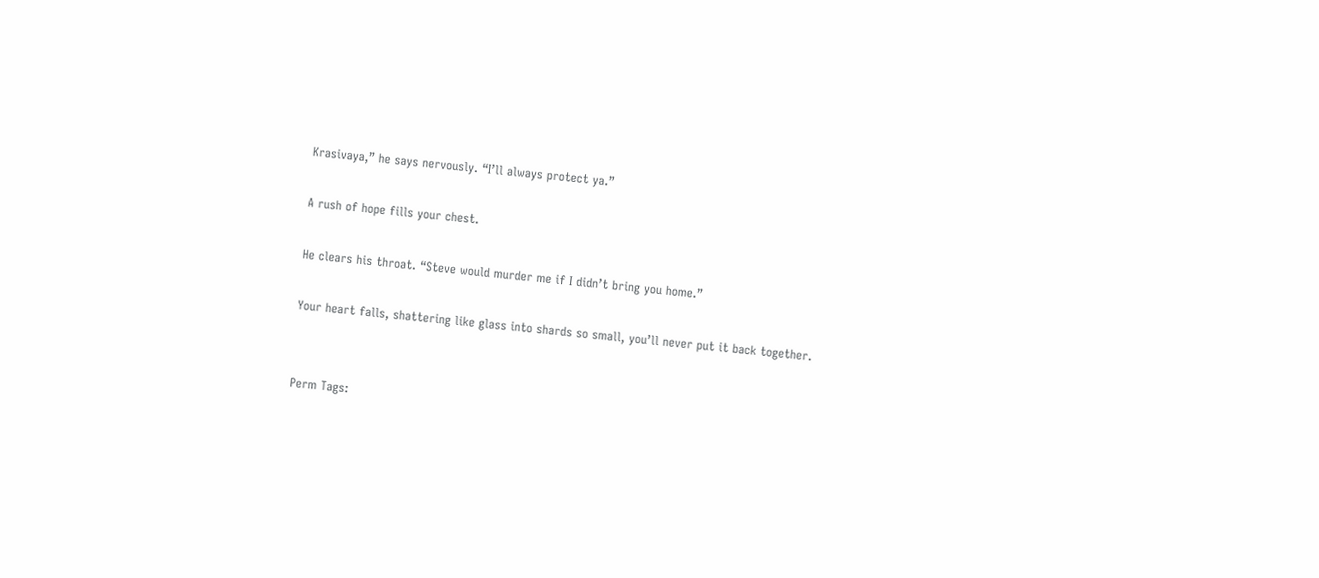Krasivaya,” he says nervously. “I’ll always protect ya.”

A rush of hope fills your chest.

He clears his throat. “Steve would murder me if I didn’t bring you home.”

Your heart falls, shattering like glass into shards so small, you’ll never put it back together.


Perm Tags: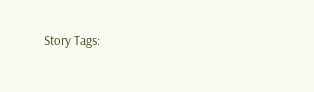Story Tags: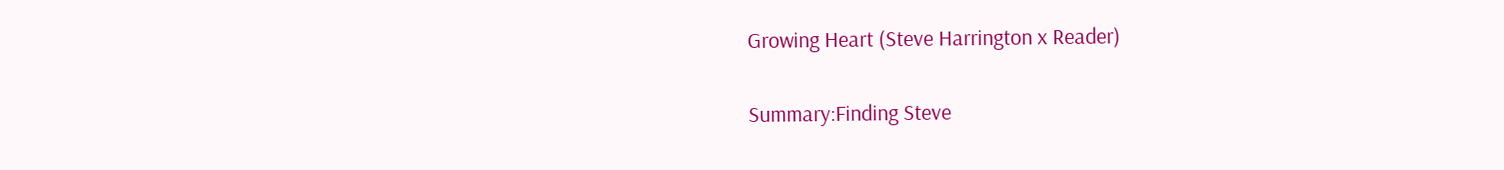Growing Heart (Steve Harrington x Reader)

Summary:Finding Steve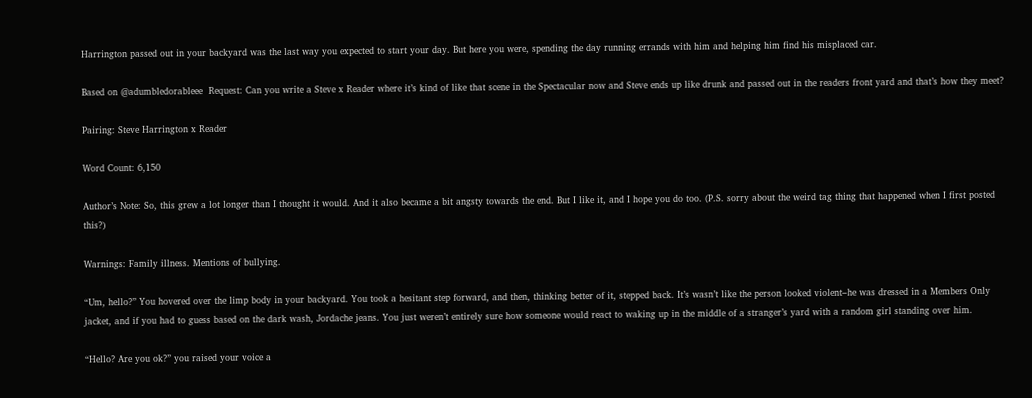Harrington passed out in your backyard was the last way you expected to start your day. But here you were, spending the day running errands with him and helping him find his misplaced car.

Based on @adumbledorableee  Request: Can you write a Steve x Reader where it’s kind of like that scene in the Spectacular now and Steve ends up like drunk and passed out in the readers front yard and that’s how they meet?

Pairing: Steve Harrington x Reader

Word Count: 6,150

Author’s Note: So, this grew a lot longer than I thought it would. And it also became a bit angsty towards the end. But I like it, and I hope you do too. (P.S. sorry about the weird tag thing that happened when I first posted this?)

Warnings: Family illness. Mentions of bullying.

“Um, hello?” You hovered over the limp body in your backyard. You took a hesitant step forward, and then, thinking better of it, stepped back. It’s wasn’t like the person looked violent–he was dressed in a Members Only jacket, and if you had to guess based on the dark wash, Jordache jeans. You just weren’t entirely sure how someone would react to waking up in the middle of a stranger’s yard with a random girl standing over him.

“Hello? Are you ok?” you raised your voice a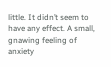little. It didn’t seem to have any effect. A small, gnawing feeling of anxiety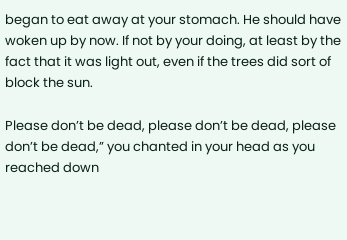began to eat away at your stomach. He should have woken up by now. If not by your doing, at least by the fact that it was light out, even if the trees did sort of block the sun.

Please don’t be dead, please don’t be dead, please don’t be dead,” you chanted in your head as you reached down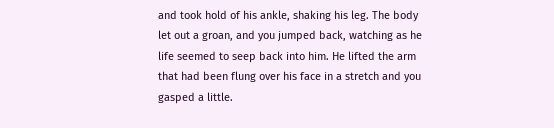and took hold of his ankle, shaking his leg. The body let out a groan, and you jumped back, watching as he life seemed to seep back into him. He lifted the arm that had been flung over his face in a stretch and you gasped a little.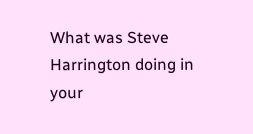What was Steve Harrington doing in your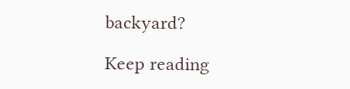backyard?

Keep reading